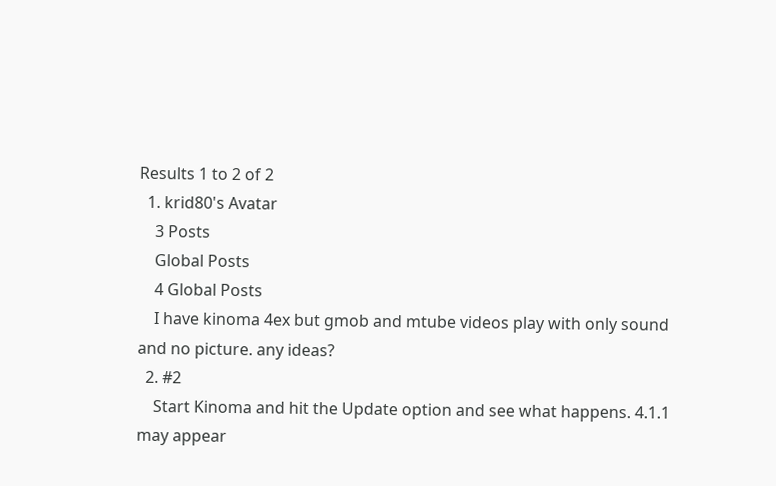Results 1 to 2 of 2
  1. krid80's Avatar
    3 Posts
    Global Posts
    4 Global Posts
    I have kinoma 4ex but gmob and mtube videos play with only sound and no picture. any ideas?
  2. #2
    Start Kinoma and hit the Update option and see what happens. 4.1.1 may appear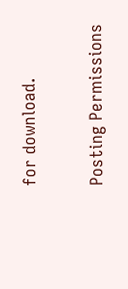for download.


Posting Permissions